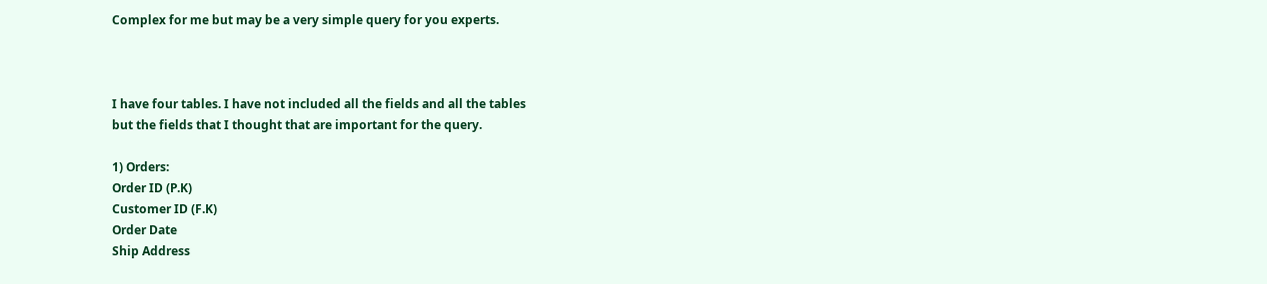Complex for me but may be a very simple query for you experts.



I have four tables. I have not included all the fields and all the tables
but the fields that I thought that are important for the query.

1) Orders:
Order ID (P.K)
Customer ID (F.K)
Order Date
Ship Address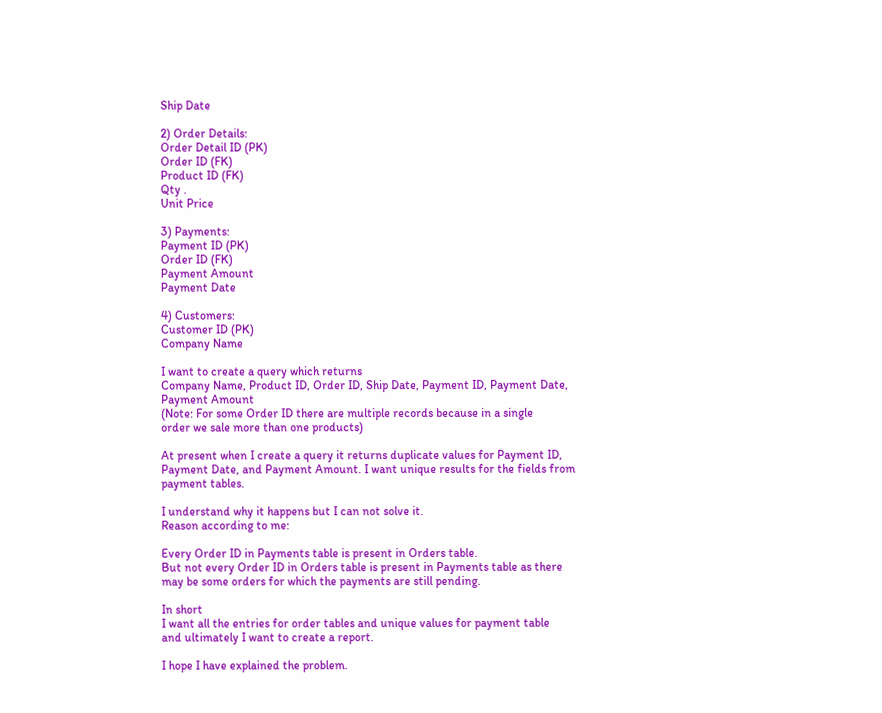Ship Date

2) Order Details:
Order Detail ID (PK)
Order ID (FK)
Product ID (FK)
Qty .
Unit Price

3) Payments:
Payment ID (PK)
Order ID (FK)
Payment Amount
Payment Date

4) Customers:
Customer ID (PK)
Company Name

I want to create a query which returns
Company Name, Product ID, Order ID, Ship Date, Payment ID, Payment Date,
Payment Amount
(Note: For some Order ID there are multiple records because in a single
order we sale more than one products)

At present when I create a query it returns duplicate values for Payment ID,
Payment Date, and Payment Amount. I want unique results for the fields from
payment tables.

I understand why it happens but I can not solve it.
Reason according to me:

Every Order ID in Payments table is present in Orders table.
But not every Order ID in Orders table is present in Payments table as there
may be some orders for which the payments are still pending.

In short
I want all the entries for order tables and unique values for payment table
and ultimately I want to create a report.

I hope I have explained the problem.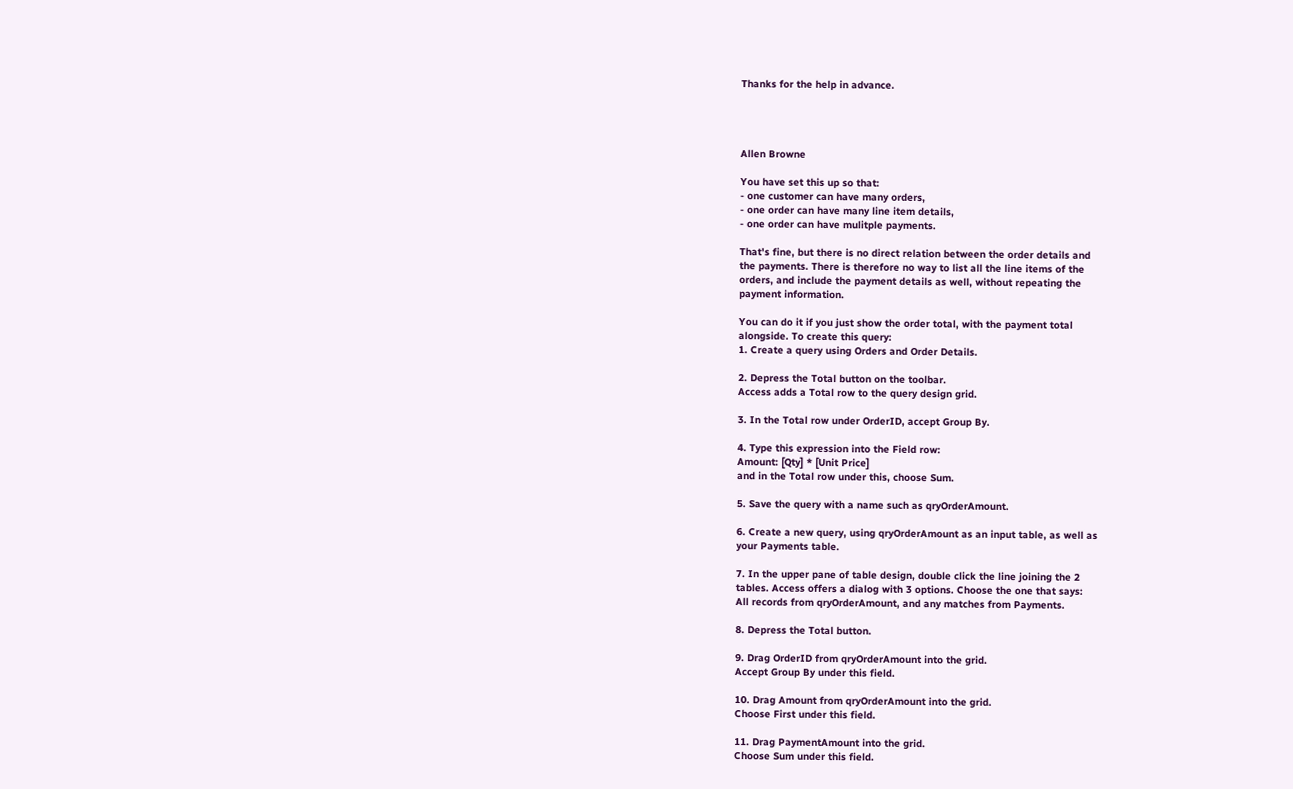Thanks for the help in advance.




Allen Browne

You have set this up so that:
- one customer can have many orders,
- one order can have many line item details,
- one order can have mulitple payments.

That's fine, but there is no direct relation between the order details and
the payments. There is therefore no way to list all the line items of the
orders, and include the payment details as well, without repeating the
payment information.

You can do it if you just show the order total, with the payment total
alongside. To create this query:
1. Create a query using Orders and Order Details.

2. Depress the Total button on the toolbar.
Access adds a Total row to the query design grid.

3. In the Total row under OrderID, accept Group By.

4. Type this expression into the Field row:
Amount: [Qty] * [Unit Price]
and in the Total row under this, choose Sum.

5. Save the query with a name such as qryOrderAmount.

6. Create a new query, using qryOrderAmount as an input table, as well as
your Payments table.

7. In the upper pane of table design, double click the line joining the 2
tables. Access offers a dialog with 3 options. Choose the one that says:
All records from qryOrderAmount, and any matches from Payments.

8. Depress the Total button.

9. Drag OrderID from qryOrderAmount into the grid.
Accept Group By under this field.

10. Drag Amount from qryOrderAmount into the grid.
Choose First under this field.

11. Drag PaymentAmount into the grid.
Choose Sum under this field.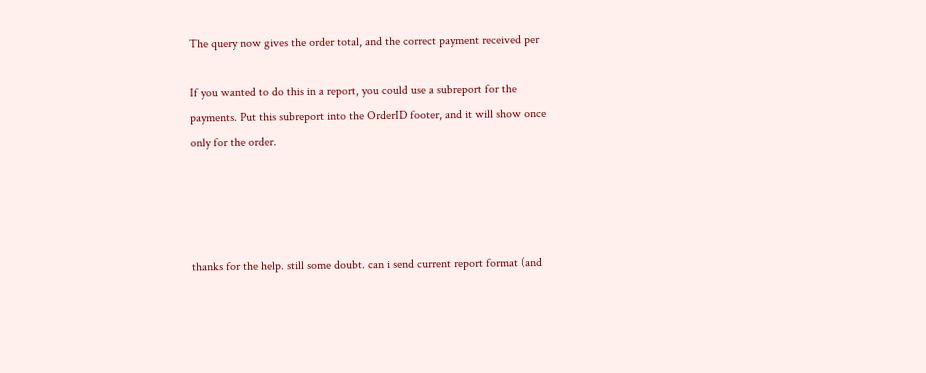The query now gives the order total, and the correct payment received per

If you wanted to do this in a report, you could use a subreport for the
payments. Put this subreport into the OrderID footer, and it will show once
only for the order.




thanks for the help. still some doubt. can i send current report format (and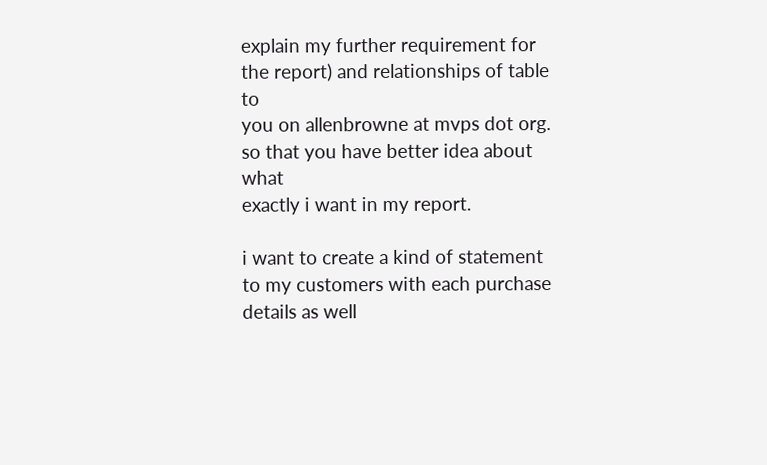explain my further requirement for the report) and relationships of table to
you on allenbrowne at mvps dot org. so that you have better idea about what
exactly i want in my report.

i want to create a kind of statement to my customers with each purchase
details as well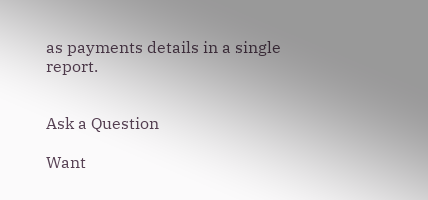as payments details in a single report.


Ask a Question

Want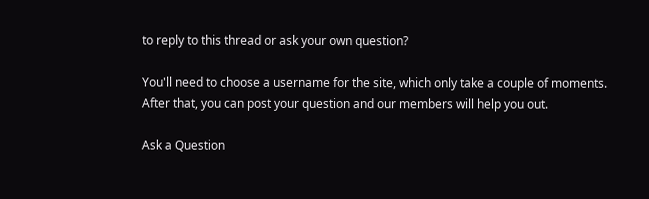to reply to this thread or ask your own question?

You'll need to choose a username for the site, which only take a couple of moments. After that, you can post your question and our members will help you out.

Ask a Question